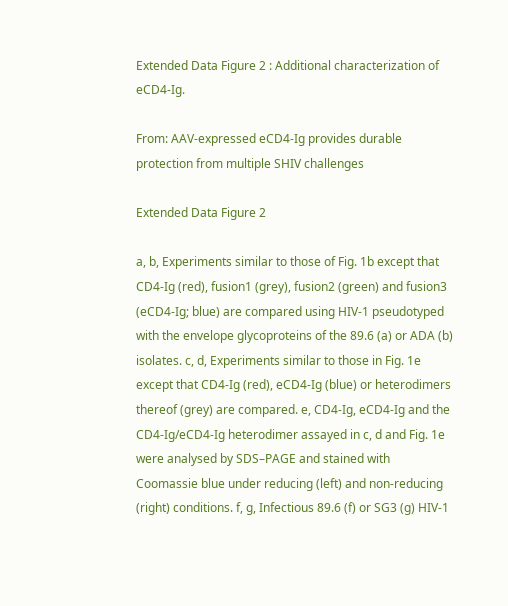Extended Data Figure 2 : Additional characterization of eCD4-Ig.

From: AAV-expressed eCD4-Ig provides durable protection from multiple SHIV challenges

Extended Data Figure 2

a, b, Experiments similar to those of Fig. 1b except that CD4-Ig (red), fusion1 (grey), fusion2 (green) and fusion3 (eCD4-Ig; blue) are compared using HIV-1 pseudotyped with the envelope glycoproteins of the 89.6 (a) or ADA (b) isolates. c, d, Experiments similar to those in Fig. 1e except that CD4-Ig (red), eCD4-Ig (blue) or heterodimers thereof (grey) are compared. e, CD4-Ig, eCD4-Ig and the CD4-Ig/eCD4-Ig heterodimer assayed in c, d and Fig. 1e were analysed by SDS–PAGE and stained with Coomassie blue under reducing (left) and non-reducing (right) conditions. f, g, Infectious 89.6 (f) or SG3 (g) HIV-1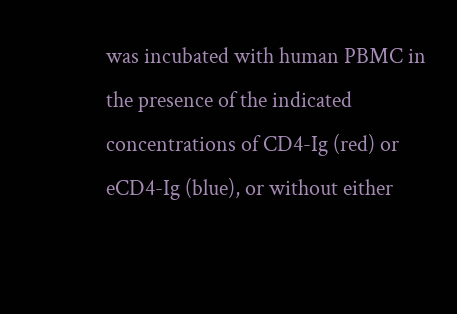was incubated with human PBMC in the presence of the indicated concentrations of CD4-Ig (red) or eCD4-Ig (blue), or without either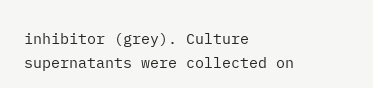inhibitor (grey). Culture supernatants were collected on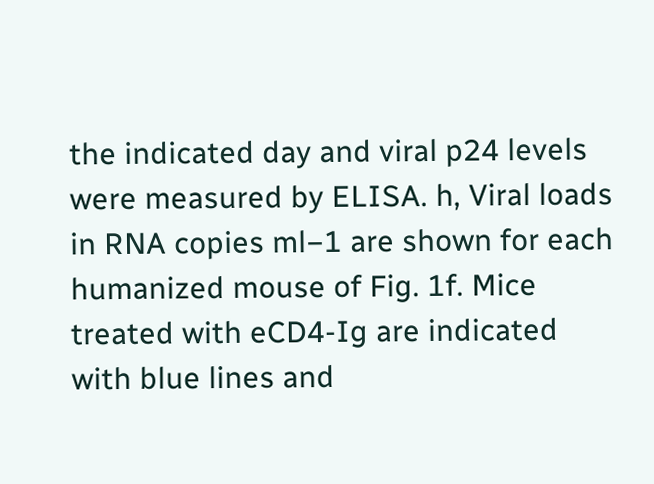the indicated day and viral p24 levels were measured by ELISA. h, Viral loads in RNA copies ml−1 are shown for each humanized mouse of Fig. 1f. Mice treated with eCD4-Ig are indicated with blue lines and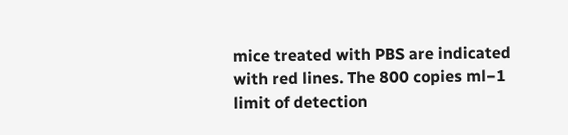mice treated with PBS are indicated with red lines. The 800 copies ml−1 limit of detection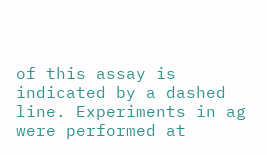of this assay is indicated by a dashed line. Experiments in ag were performed at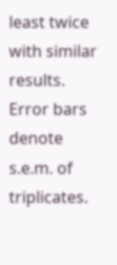least twice with similar results. Error bars denote s.e.m. of triplicates.